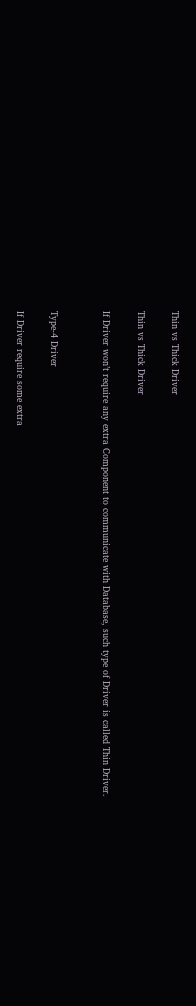Thin vs Thick Driver

Thin vs Thick Driver

If Driver won’t require any extra Component to communicate with Database, such type of Driver is called Thin Driver.


Type-4 Driver

If Driver require some extra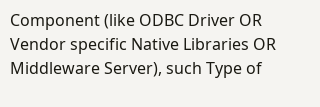Component (like ODBC Driver OR Vendor specific Native Libraries OR Middleware Server), such Type of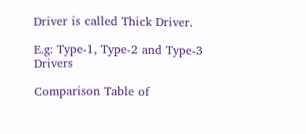Driver is called Thick Driver.

E.g: Type-1, Type-2 and Type-3 Drivers

Comparison Table of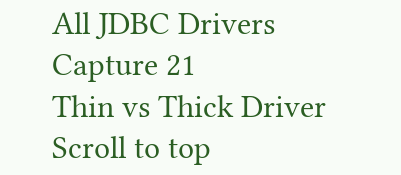All JDBC Drivers
Capture 21
Thin vs Thick Driver
Scroll to top